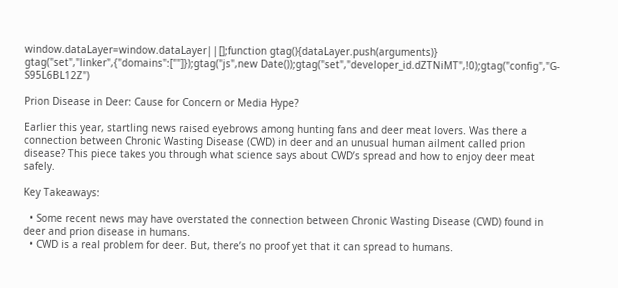window.dataLayer=window.dataLayer||[];function gtag(){dataLayer.push(arguments)} gtag("set","linker",{"domains":[""]});gtag("js",new Date());gtag("set","developer_id.dZTNiMT",!0);gtag("config","G-S95L6BL12Z")

Prion Disease in Deer: Cause for Concern or Media Hype?

Earlier this year, startling news raised eyebrows among hunting fans and deer meat lovers. Was there a connection between Chronic Wasting Disease (CWD) in deer and an unusual human ailment called prion disease? This piece takes you through what science says about CWD’s spread and how to enjoy deer meat safely.

Key Takeaways:

  • Some recent news may have overstated the connection between Chronic Wasting Disease (CWD) found in deer and prion disease in humans.
  • CWD is a real problem for deer. But, there’s no proof yet that it can spread to humans.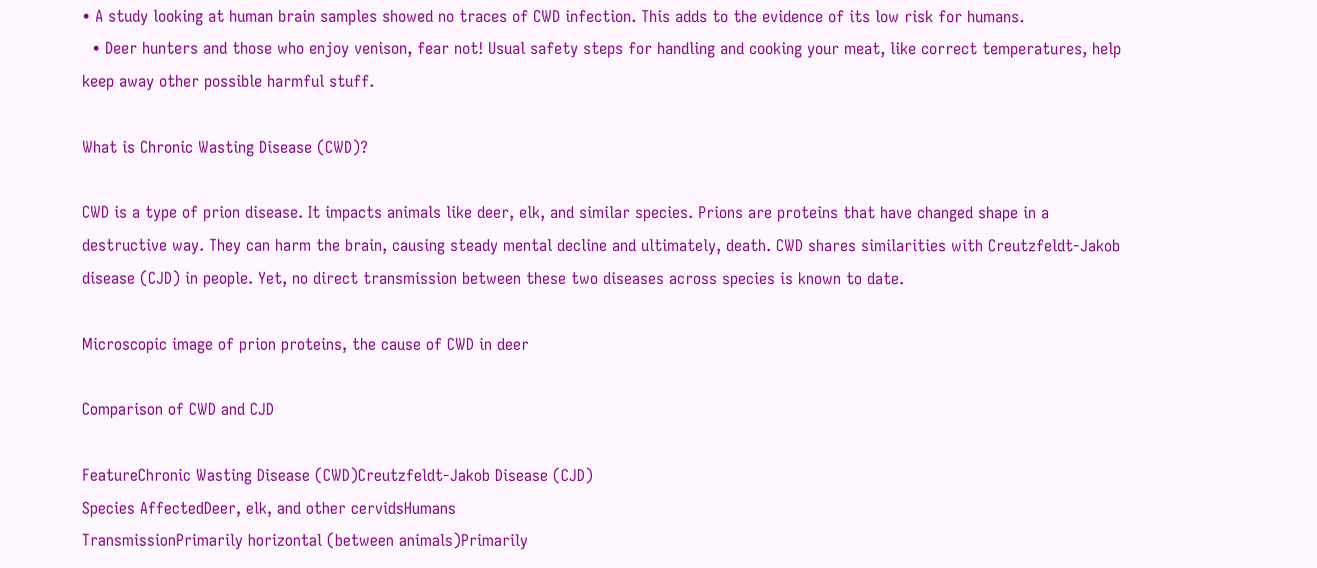• A study looking at human brain samples showed no traces of CWD infection. This adds to the evidence of its low risk for humans.
  • Deer hunters and those who enjoy venison, fear not! Usual safety steps for handling and cooking your meat, like correct temperatures, help keep away other possible harmful stuff.

What is Chronic Wasting Disease (CWD)?

CWD is a type of prion disease. It impacts animals like deer, elk, and similar species. Prions are proteins that have changed shape in a destructive way. They can harm the brain, causing steady mental decline and ultimately, death. CWD shares similarities with Creutzfeldt-Jakob disease (CJD) in people. Yet, no direct transmission between these two diseases across species is known to date.

Microscopic image of prion proteins, the cause of CWD in deer

Comparison of CWD and CJD

FeatureChronic Wasting Disease (CWD)Creutzfeldt-Jakob Disease (CJD)
Species AffectedDeer, elk, and other cervidsHumans
TransmissionPrimarily horizontal (between animals)Primarily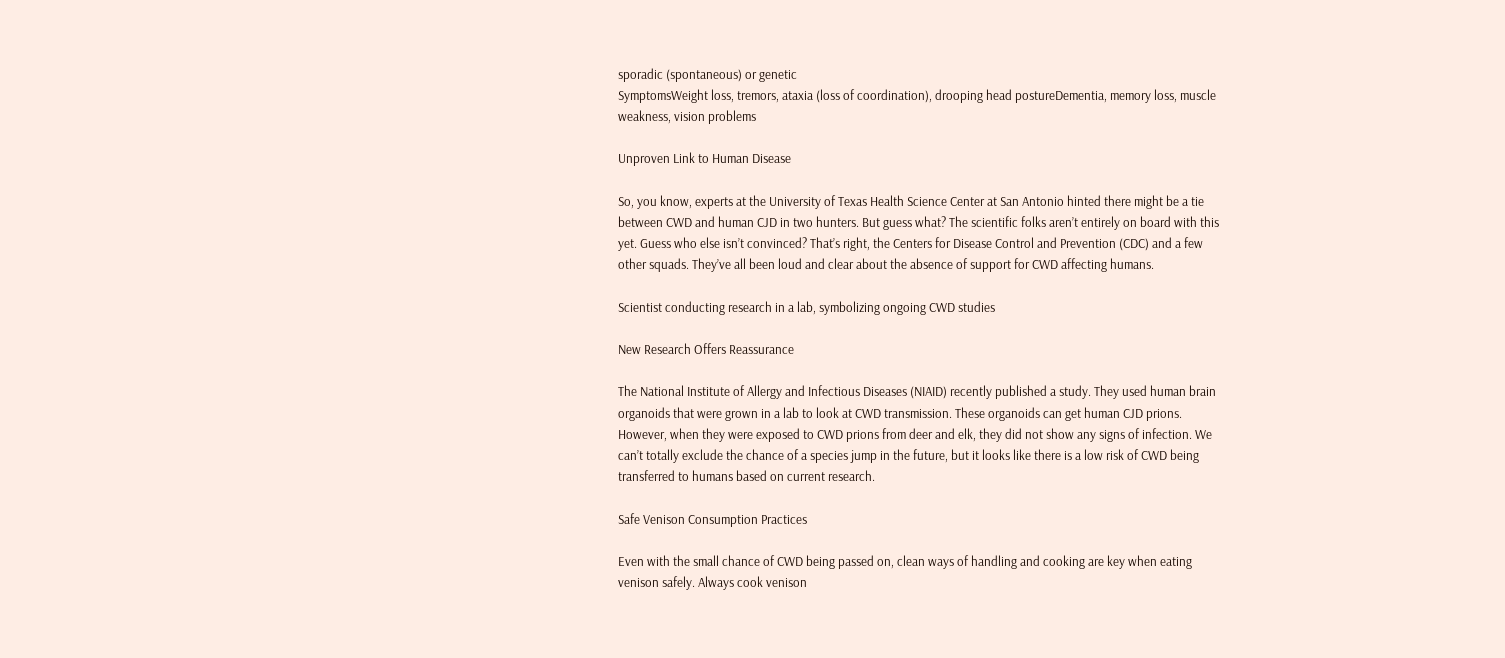sporadic (spontaneous) or genetic
SymptomsWeight loss, tremors, ataxia (loss of coordination), drooping head postureDementia, memory loss, muscle weakness, vision problems

Unproven Link to Human Disease

So, you know, experts at the University of Texas Health Science Center at San Antonio hinted there might be a tie between CWD and human CJD in two hunters. But guess what? The scientific folks aren’t entirely on board with this yet. Guess who else isn’t convinced? That’s right, the Centers for Disease Control and Prevention (CDC) and a few other squads. They’ve all been loud and clear about the absence of support for CWD affecting humans.

Scientist conducting research in a lab, symbolizing ongoing CWD studies

New Research Offers Reassurance

The National Institute of Allergy and Infectious Diseases (NIAID) recently published a study. They used human brain organoids that were grown in a lab to look at CWD transmission. These organoids can get human CJD prions. However, when they were exposed to CWD prions from deer and elk, they did not show any signs of infection. We can’t totally exclude the chance of a species jump in the future, but it looks like there is a low risk of CWD being transferred to humans based on current research.

Safe Venison Consumption Practices

Even with the small chance of CWD being passed on, clean ways of handling and cooking are key when eating venison safely. Always cook venison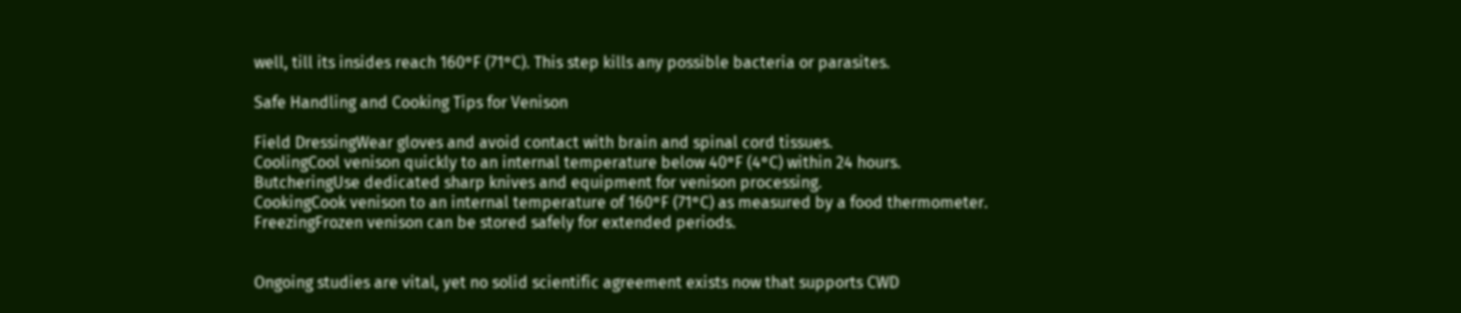well, till its insides reach 160°F (71°C). This step kills any possible bacteria or parasites.

Safe Handling and Cooking Tips for Venison

Field DressingWear gloves and avoid contact with brain and spinal cord tissues.
CoolingCool venison quickly to an internal temperature below 40°F (4°C) within 24 hours.
ButcheringUse dedicated sharp knives and equipment for venison processing.
CookingCook venison to an internal temperature of 160°F (71°C) as measured by a food thermometer.
FreezingFrozen venison can be stored safely for extended periods.


Ongoing studies are vital, yet no solid scientific agreement exists now that supports CWD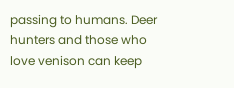passing to humans. Deer hunters and those who love venison can keep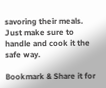savoring their meals. Just make sure to handle and cook it the safe way.

Bookmark & Share it for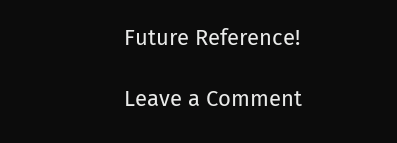Future Reference!

Leave a Comment